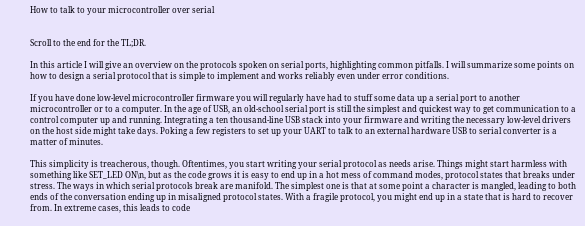How to talk to your microcontroller over serial


Scroll to the end for the TL;DR.

In this article I will give an overview on the protocols spoken on serial ports, highlighting common pitfalls. I will summarize some points on how to design a serial protocol that is simple to implement and works reliably even under error conditions.

If you have done low-level microcontroller firmware you will regularly have had to stuff some data up a serial port to another microcontroller or to a computer. In the age of USB, an old-school serial port is still the simplest and quickest way to get communication to a control computer up and running. Integrating a ten thousand-line USB stack into your firmware and writing the necessary low-level drivers on the host side might take days. Poking a few registers to set up your UART to talk to an external hardware USB to serial converter is a matter of minutes.

This simplicity is treacherous, though. Oftentimes, you start writing your serial protocol as needs arise. Things might start harmless with something like SET_LED ON\n, but as the code grows it is easy to end up in a hot mess of command modes, protocol states that breaks under stress. The ways in which serial protocols break are manifold. The simplest one is that at some point a character is mangled, leading to both ends of the conversation ending up in misaligned protocol states. With a fragile protocol, you might end up in a state that is hard to recover from. In extreme cases, this leads to code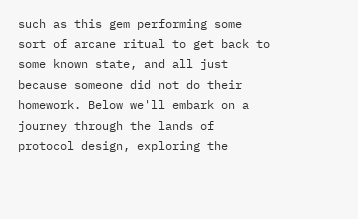such as this gem performing some sort of arcane ritual to get back to some known state, and all just because someone did not do their homework. Below we'll embark on a journey through the lands of protocol design, exploring the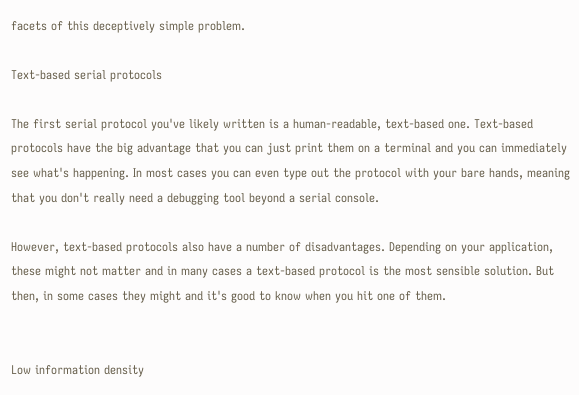facets of this deceptively simple problem.

Text-based serial protocols

The first serial protocol you've likely written is a human-readable, text-based one. Text-based protocols have the big advantage that you can just print them on a terminal and you can immediately see what's happening. In most cases you can even type out the protocol with your bare hands, meaning that you don't really need a debugging tool beyond a serial console.

However, text-based protocols also have a number of disadvantages. Depending on your application, these might not matter and in many cases a text-based protocol is the most sensible solution. But then, in some cases they might and it's good to know when you hit one of them.


Low information density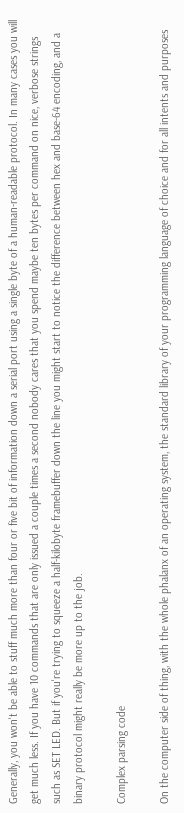Generally, you won't be able to stuff much more than four or five bit of information down a serial port using a single byte of a human-readable protocol. In many cases you will get much less. If you have 10 commands that are only issued a couple times a second nobody cares that you spend maybe ten bytes per command on nice, verbose strings such as SET LED. But if you're trying to squeeze a half-kilobyte framebuffer down the line you might start to notice the difference between hex and base-64 encoding, and a binary protocol might really be more up to the job.

Complex parsing code

On the computer side of thing, with the whole phalanx of an operating system, the standard library of your programming language of choice and for all intents and purposes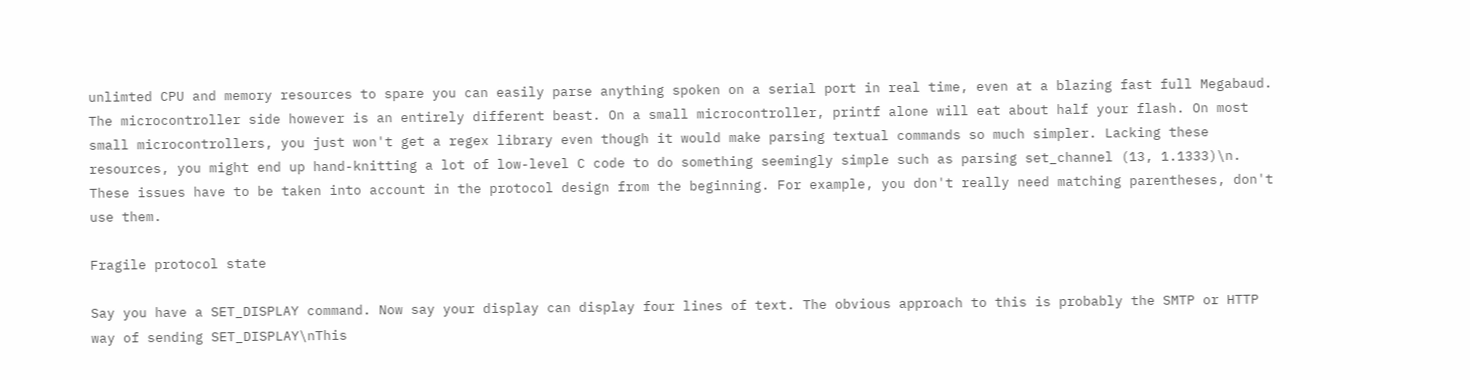unlimted CPU and memory resources to spare you can easily parse anything spoken on a serial port in real time, even at a blazing fast full Megabaud. The microcontroller side however is an entirely different beast. On a small microcontroller, printf alone will eat about half your flash. On most small microcontrollers, you just won't get a regex library even though it would make parsing textual commands so much simpler. Lacking these resources, you might end up hand-knitting a lot of low-level C code to do something seemingly simple such as parsing set_channel (13, 1.1333)\n. These issues have to be taken into account in the protocol design from the beginning. For example, you don't really need matching parentheses, don't use them.

Fragile protocol state

Say you have a SET_DISPLAY command. Now say your display can display four lines of text. The obvious approach to this is probably the SMTP or HTTP way of sending SET_DISPLAY\nThis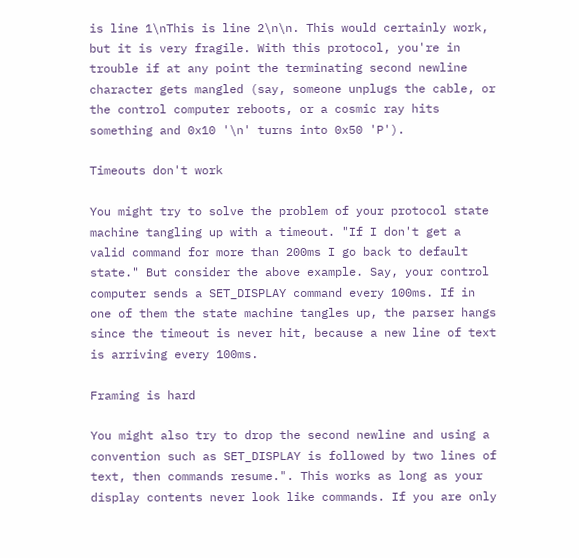is line 1\nThis is line 2\n\n. This would certainly work, but it is very fragile. With this protocol, you're in trouble if at any point the terminating second newline character gets mangled (say, someone unplugs the cable, or the control computer reboots, or a cosmic ray hits something and 0x10 '\n' turns into 0x50 'P').

Timeouts don't work

You might try to solve the problem of your protocol state machine tangling up with a timeout. "If I don't get a valid command for more than 200ms I go back to default state." But consider the above example. Say, your control computer sends a SET_DISPLAY command every 100ms. If in one of them the state machine tangles up, the parser hangs since the timeout is never hit, because a new line of text is arriving every 100ms.

Framing is hard

You might also try to drop the second newline and using a convention such as SET_DISPLAY is followed by two lines of text, then commands resume.". This works as long as your display contents never look like commands. If you are only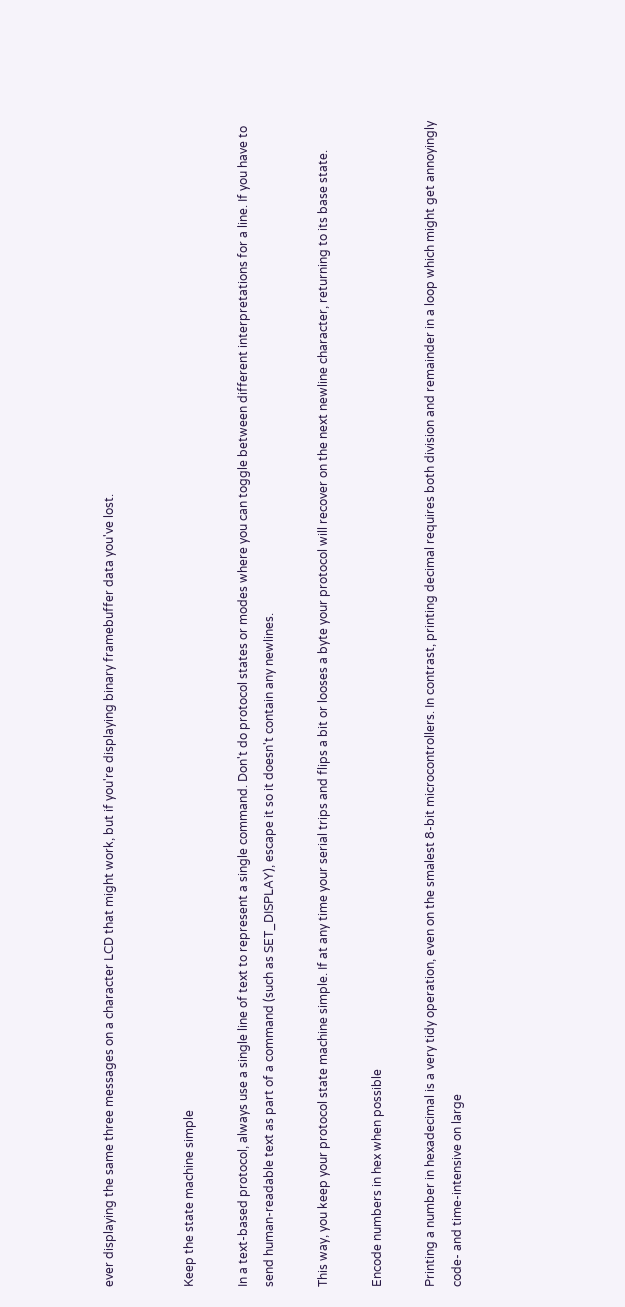ever displaying the same three messages on a character LCD that might work, but if you're displaying binary framebuffer data you've lost.


Keep the state machine simple

In a text-based protocol, always use a single line of text to represent a single command. Don't do protocol states or modes where you can toggle between different interpretations for a line. If you have to send human-readable text as part of a command (such as SET_DISPLAY), escape it so it doesn't contain any newlines.

This way, you keep your protocol state machine simple. If at any time your serial trips and flips a bit or looses a byte your protocol will recover on the next newline character, returning to its base state.

Encode numbers in hex when possible

Printing a number in hexadecimal is a very tidy operation, even on the smalest 8-bit microcontrollers. In contrast, printing decimal requires both division and remainder in a loop which might get annoyingly code- and time-intensive on large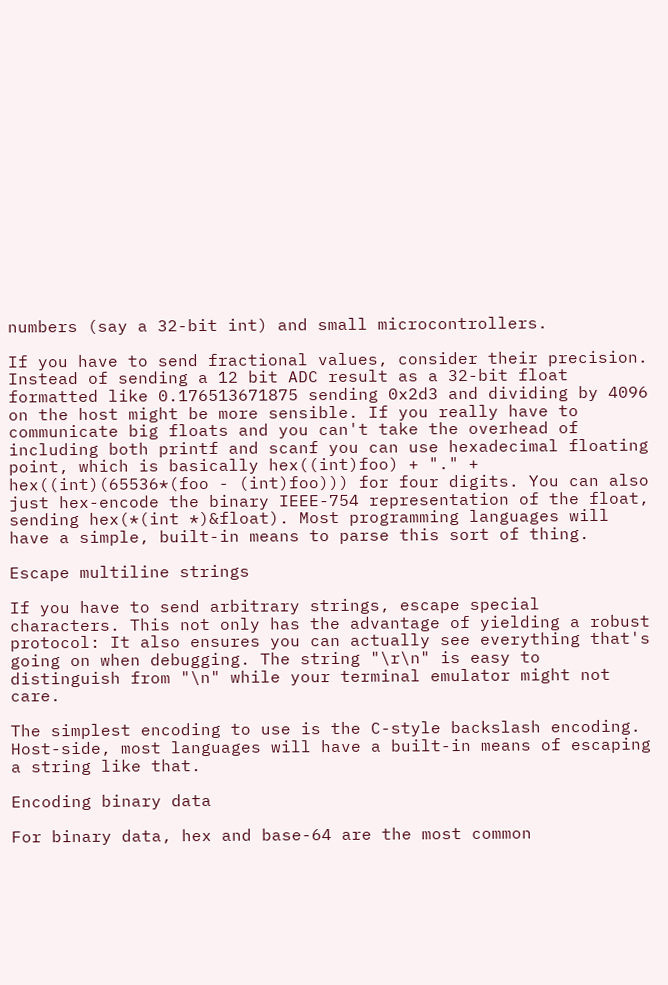numbers (say a 32-bit int) and small microcontrollers.

If you have to send fractional values, consider their precision. Instead of sending a 12 bit ADC result as a 32-bit float formatted like 0.176513671875 sending 0x2d3 and dividing by 4096 on the host might be more sensible. If you really have to communicate big floats and you can't take the overhead of including both printf and scanf you can use hexadecimal floating point, which is basically hex((int)foo) + "." + hex((int)(65536*(foo - (int)foo))) for four digits. You can also just hex-encode the binary IEEE-754 representation of the float, sending hex(*(int *)&float). Most programming languages will have a simple, built-in means to parse this sort of thing.

Escape multiline strings

If you have to send arbitrary strings, escape special characters. This not only has the advantage of yielding a robust protocol: It also ensures you can actually see everything that's going on when debugging. The string "\r\n" is easy to distinguish from "\n" while your terminal emulator might not care.

The simplest encoding to use is the C-style backslash encoding. Host-side, most languages will have a built-in means of escaping a string like that.

Encoding binary data

For binary data, hex and base-64 are the most common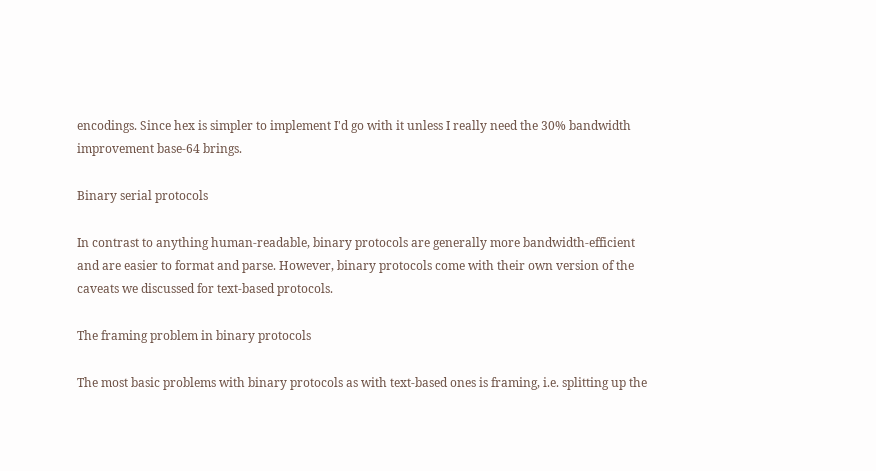encodings. Since hex is simpler to implement I'd go with it unless I really need the 30% bandwidth improvement base-64 brings.

Binary serial protocols

In contrast to anything human-readable, binary protocols are generally more bandwidth-efficient and are easier to format and parse. However, binary protocols come with their own version of the caveats we discussed for text-based protocols.

The framing problem in binary protocols

The most basic problems with binary protocols as with text-based ones is framing, i.e. splitting up the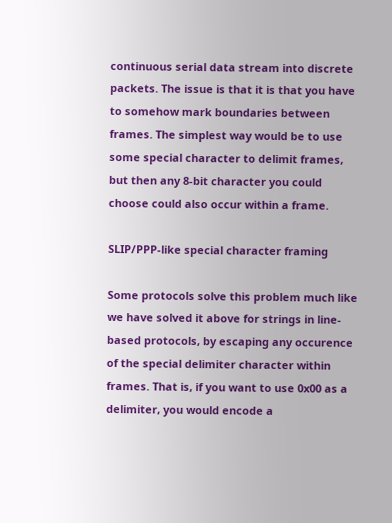continuous serial data stream into discrete packets. The issue is that it is that you have to somehow mark boundaries between frames. The simplest way would be to use some special character to delimit frames, but then any 8-bit character you could choose could also occur within a frame.

SLIP/PPP-like special character framing

Some protocols solve this problem much like we have solved it above for strings in line-based protocols, by escaping any occurence of the special delimiter character within frames. That is, if you want to use 0x00 as a delimiter, you would encode a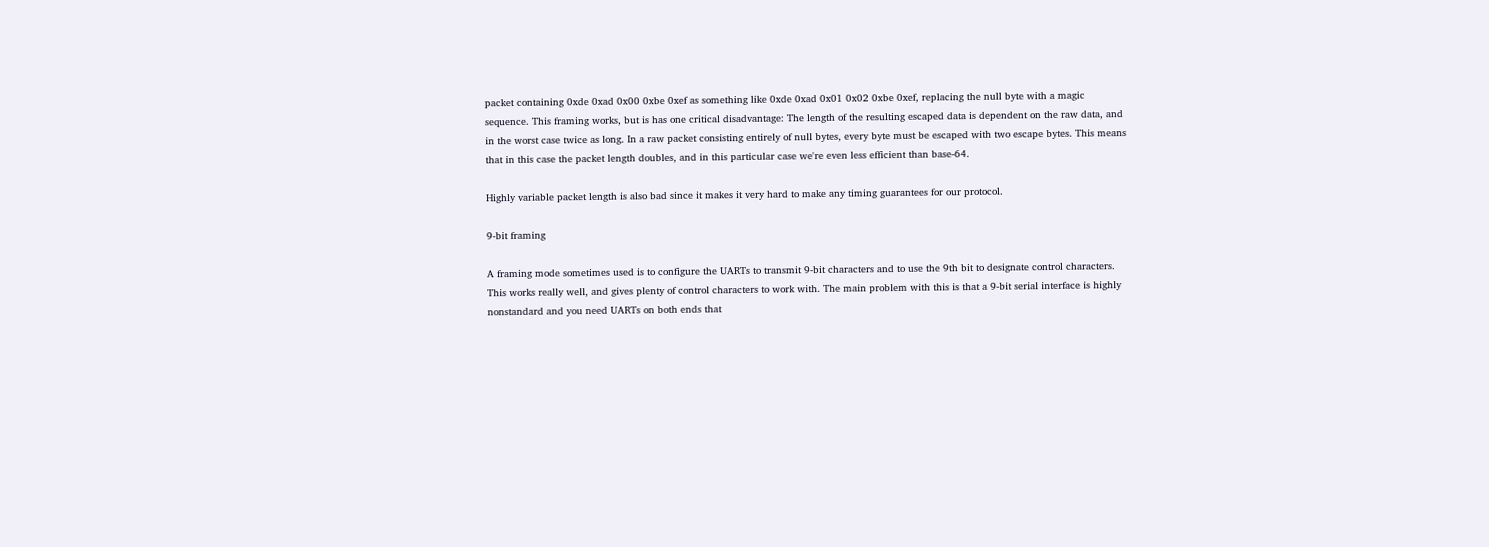packet containing 0xde 0xad 0x00 0xbe 0xef as something like 0xde 0xad 0x01 0x02 0xbe 0xef, replacing the null byte with a magic sequence. This framing works, but is has one critical disadvantage: The length of the resulting escaped data is dependent on the raw data, and in the worst case twice as long. In a raw packet consisting entirely of null bytes, every byte must be escaped with two escape bytes. This means that in this case the packet length doubles, and in this particular case we're even less efficient than base-64.

Highly variable packet length is also bad since it makes it very hard to make any timing guarantees for our protocol.

9-bit framing

A framing mode sometimes used is to configure the UARTs to transmit 9-bit characters and to use the 9th bit to designate control characters. This works really well, and gives plenty of control characters to work with. The main problem with this is that a 9-bit serial interface is highly nonstandard and you need UARTs on both ends that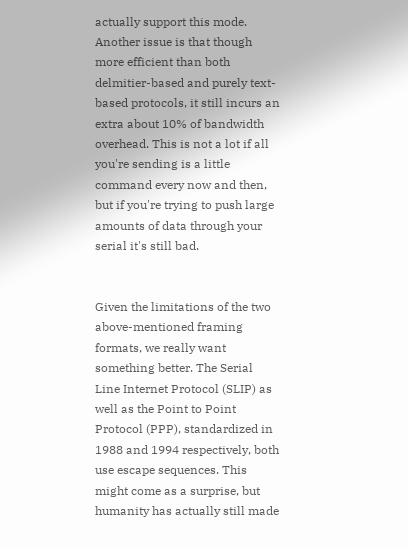actually support this mode. Another issue is that though more efficient than both delmitier-based and purely text-based protocols, it still incurs an extra about 10% of bandwidth overhead. This is not a lot if all you're sending is a little command every now and then, but if you're trying to push large amounts of data through your serial it's still bad.


Given the limitations of the two above-mentioned framing formats, we really want something better. The Serial Line Internet Protocol (SLIP) as well as the Point to Point Protocol (PPP), standardized in 1988 and 1994 respectively, both use escape sequences. This might come as a surprise, but humanity has actually still made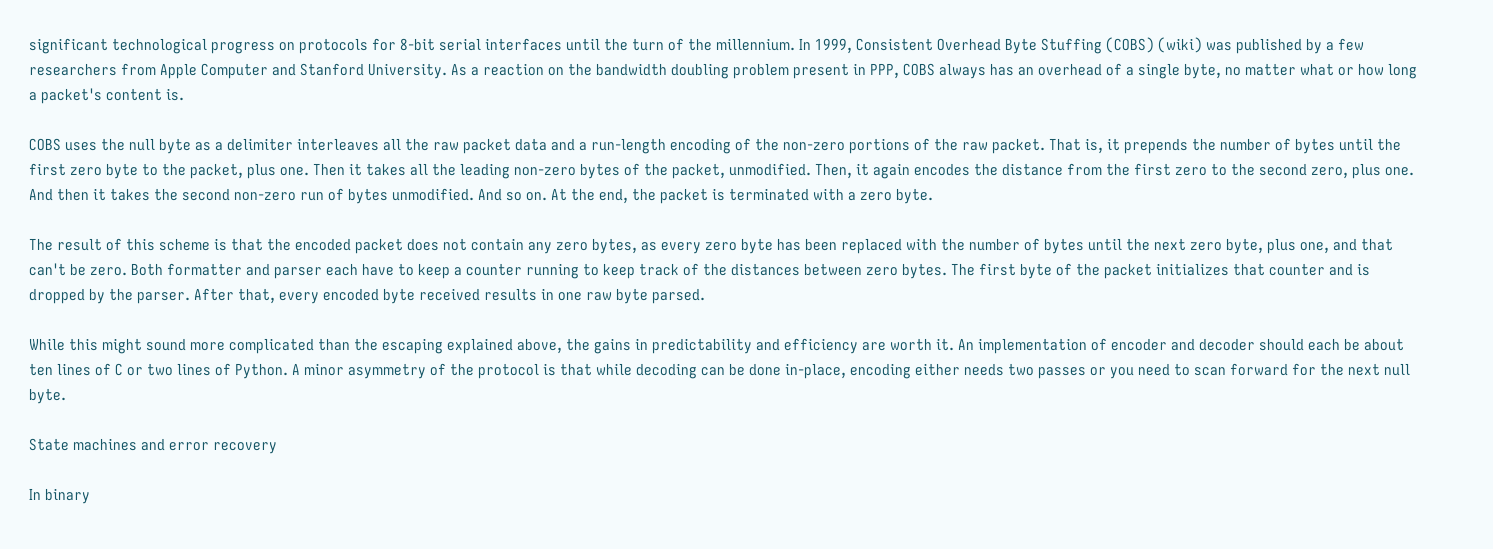significant technological progress on protocols for 8-bit serial interfaces until the turn of the millennium. In 1999, Consistent Overhead Byte Stuffing (COBS) (wiki) was published by a few researchers from Apple Computer and Stanford University. As a reaction on the bandwidth doubling problem present in PPP, COBS always has an overhead of a single byte, no matter what or how long a packet's content is.

COBS uses the null byte as a delimiter interleaves all the raw packet data and a run-length encoding of the non-zero portions of the raw packet. That is, it prepends the number of bytes until the first zero byte to the packet, plus one. Then it takes all the leading non-zero bytes of the packet, unmodified. Then, it again encodes the distance from the first zero to the second zero, plus one. And then it takes the second non-zero run of bytes unmodified. And so on. At the end, the packet is terminated with a zero byte.

The result of this scheme is that the encoded packet does not contain any zero bytes, as every zero byte has been replaced with the number of bytes until the next zero byte, plus one, and that can't be zero. Both formatter and parser each have to keep a counter running to keep track of the distances between zero bytes. The first byte of the packet initializes that counter and is dropped by the parser. After that, every encoded byte received results in one raw byte parsed.

While this might sound more complicated than the escaping explained above, the gains in predictability and efficiency are worth it. An implementation of encoder and decoder should each be about ten lines of C or two lines of Python. A minor asymmetry of the protocol is that while decoding can be done in-place, encoding either needs two passes or you need to scan forward for the next null byte.

State machines and error recovery

In binary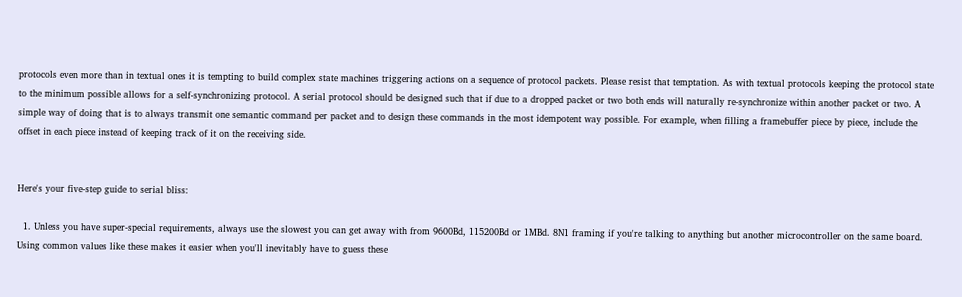protocols even more than in textual ones it is tempting to build complex state machines triggering actions on a sequence of protocol packets. Please resist that temptation. As with textual protocols keeping the protocol state to the minimum possible allows for a self-synchronizing protocol. A serial protocol should be designed such that if due to a dropped packet or two both ends will naturally re-synchronize within another packet or two. A simple way of doing that is to always transmit one semantic command per packet and to design these commands in the most idempotent way possible. For example, when filling a framebuffer piece by piece, include the offset in each piece instead of keeping track of it on the receiving side.


Here's your five-step guide to serial bliss:

  1. Unless you have super-special requirements, always use the slowest you can get away with from 9600Bd, 115200Bd or 1MBd. 8N1 framing if you're talking to anything but another microcontroller on the same board. Using common values like these makes it easier when you'll inevitably have to guess these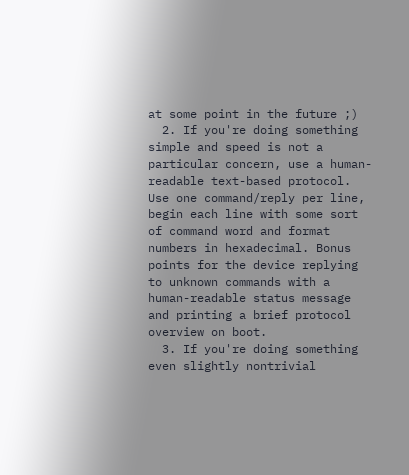at some point in the future ;)
  2. If you're doing something simple and speed is not a particular concern, use a human-readable text-based protocol. Use one command/reply per line, begin each line with some sort of command word and format numbers in hexadecimal. Bonus points for the device replying to unknown commands with a human-readable status message and printing a brief protocol overview on boot.
  3. If you're doing something even slightly nontrivial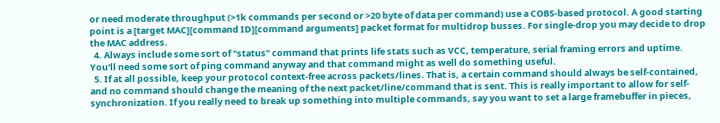or need moderate throughput (>1k commands per second or >20 byte of data per command) use a COBS-based protocol. A good starting point is a [target MAC][command ID][command arguments] packet format for multidrop busses. For single-drop you may decide to drop the MAC address.
  4. Always include some sort of "status" command that prints life stats such as VCC, temperature, serial framing errors and uptime. You'll need some sort of ping command anyway and that command might as well do something useful.
  5. If at all possible, keep your protocol context-free across packets/lines. That is, a certain command should always be self-contained, and no command should change the meaning of the next packet/line/command that is sent. This is really important to allow for self-synchronization. If you really need to break up something into multiple commands, say you want to set a large framebuffer in pieces,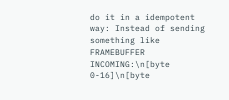do it in a idempotent way: Instead of sending something like FRAMEBUFFER INCOMING:\n[byte 0-16]\n[byte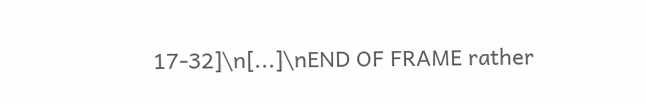17-32]\n[...]\nEND OF FRAME rather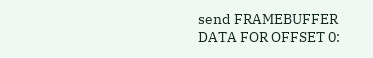send FRAMEBUFFER DATA FOR OFFSET 0: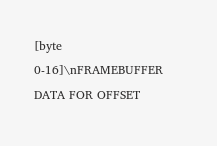[byte 0-16]\nFRAMEBUFFER DATA FOR OFFSET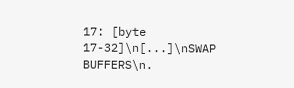17: [byte 17-32]\n[...]\nSWAP BUFFERS\n.